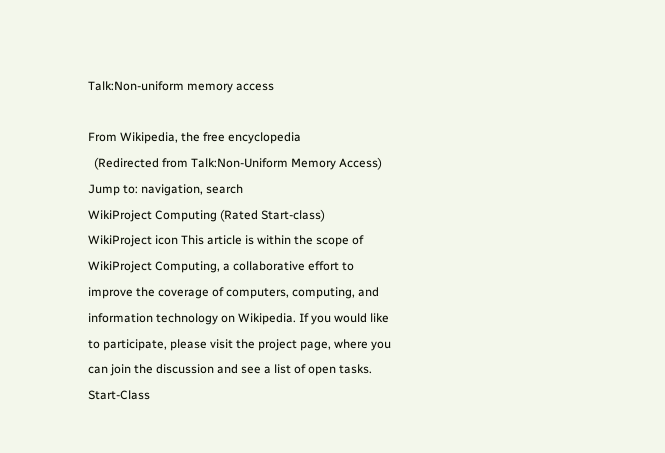Talk:Non-uniform memory access

From Wikipedia, the free encyclopedia
  (Redirected from Talk:Non-Uniform Memory Access)
Jump to: navigation, search
WikiProject Computing (Rated Start-class)
WikiProject icon This article is within the scope of WikiProject Computing, a collaborative effort to improve the coverage of computers, computing, and information technology on Wikipedia. If you would like to participate, please visit the project page, where you can join the discussion and see a list of open tasks.
Start-Class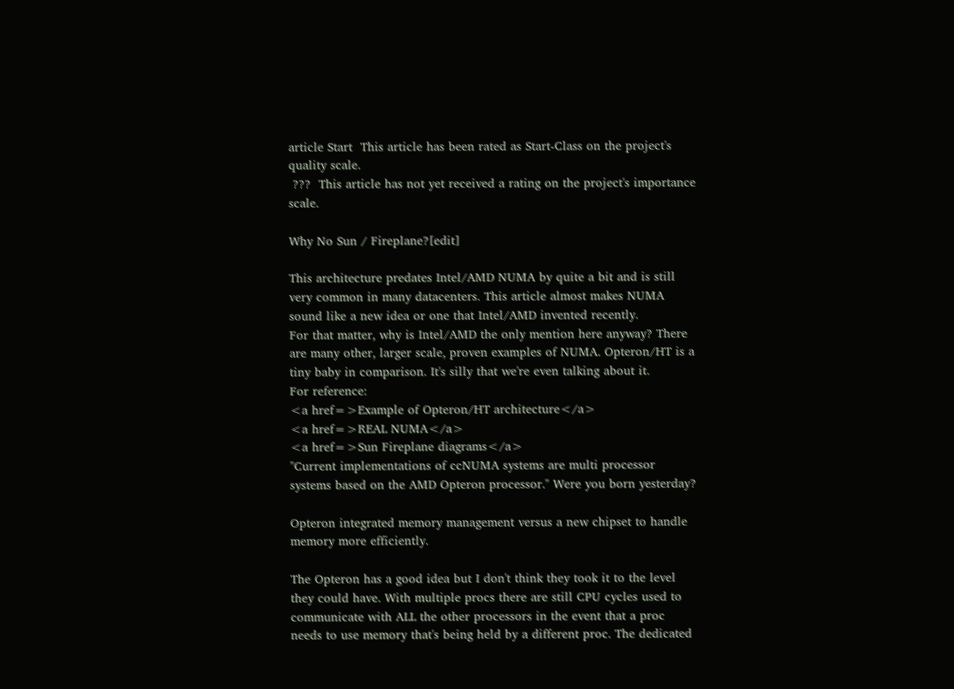article Start  This article has been rated as Start-Class on the project's quality scale.
 ???  This article has not yet received a rating on the project's importance scale.

Why No Sun / Fireplane?[edit]

This architecture predates Intel/AMD NUMA by quite a bit and is still very common in many datacenters. This article almost makes NUMA sound like a new idea or one that Intel/AMD invented recently.
For that matter, why is Intel/AMD the only mention here anyway? There are many other, larger scale, proven examples of NUMA. Opteron/HT is a tiny baby in comparison. It's silly that we're even talking about it.
For reference:
<a href=>Example of Opteron/HT architecture</a>
<a href=>REAL NUMA</a>
<a href=>Sun Fireplane diagrams</a>
"Current implementations of ccNUMA systems are multi processor systems based on the AMD Opteron processor." Were you born yesterday?

Opteron integrated memory management versus a new chipset to handle memory more efficiently.

The Opteron has a good idea but I don't think they took it to the level they could have. With multiple procs there are still CPU cycles used to communicate with ALL the other processors in the event that a proc needs to use memory that's being held by a different proc. The dedicated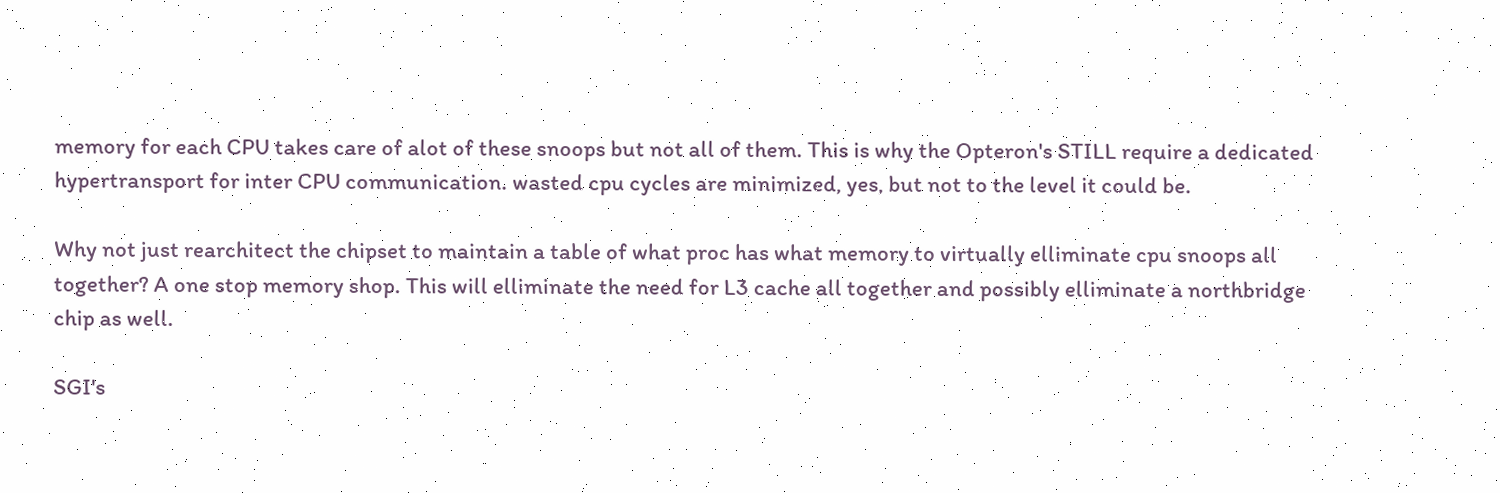memory for each CPU takes care of alot of these snoops but not all of them. This is why the Opteron's STILL require a dedicated hypertransport for inter CPU communication. wasted cpu cycles are minimized, yes, but not to the level it could be.

Why not just rearchitect the chipset to maintain a table of what proc has what memory to virtually elliminate cpu snoops all together? A one stop memory shop. This will elliminate the need for L3 cache all together and possibly elliminate a northbridge chip as well.

SGI's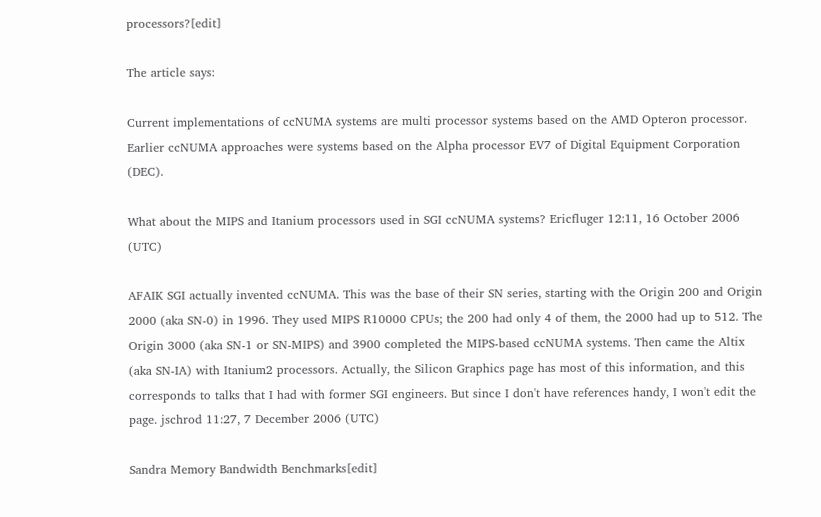processors?[edit]

The article says:

Current implementations of ccNUMA systems are multi processor systems based on the AMD Opteron processor. Earlier ccNUMA approaches were systems based on the Alpha processor EV7 of Digital Equipment Corporation (DEC).

What about the MIPS and Itanium processors used in SGI ccNUMA systems? Ericfluger 12:11, 16 October 2006 (UTC)

AFAIK SGI actually invented ccNUMA. This was the base of their SN series, starting with the Origin 200 and Origin 2000 (aka SN-0) in 1996. They used MIPS R10000 CPUs; the 200 had only 4 of them, the 2000 had up to 512. The Origin 3000 (aka SN-1 or SN-MIPS) and 3900 completed the MIPS-based ccNUMA systems. Then came the Altix (aka SN-IA) with Itanium2 processors. Actually, the Silicon Graphics page has most of this information, and this corresponds to talks that I had with former SGI engineers. But since I don't have references handy, I won't edit the page. jschrod 11:27, 7 December 2006 (UTC)

Sandra Memory Bandwidth Benchmarks[edit]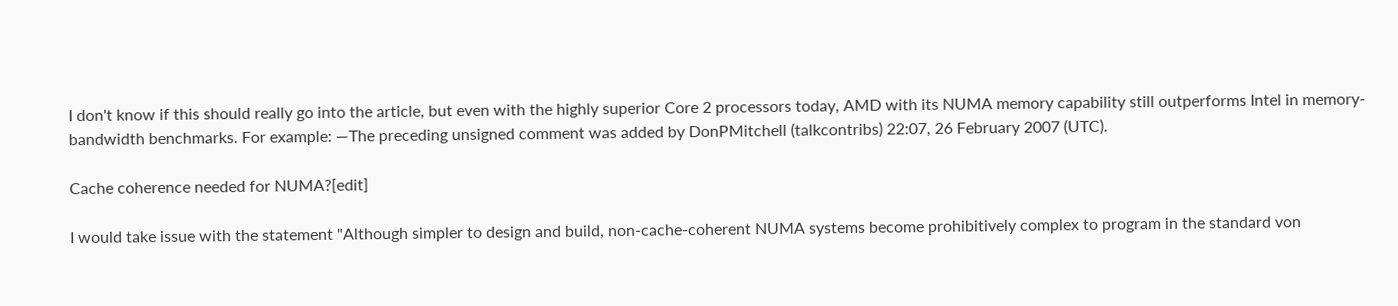I don't know if this should really go into the article, but even with the highly superior Core 2 processors today, AMD with its NUMA memory capability still outperforms Intel in memory-bandwidth benchmarks. For example: —The preceding unsigned comment was added by DonPMitchell (talkcontribs) 22:07, 26 February 2007 (UTC).

Cache coherence needed for NUMA?[edit]

I would take issue with the statement "Although simpler to design and build, non-cache-coherent NUMA systems become prohibitively complex to program in the standard von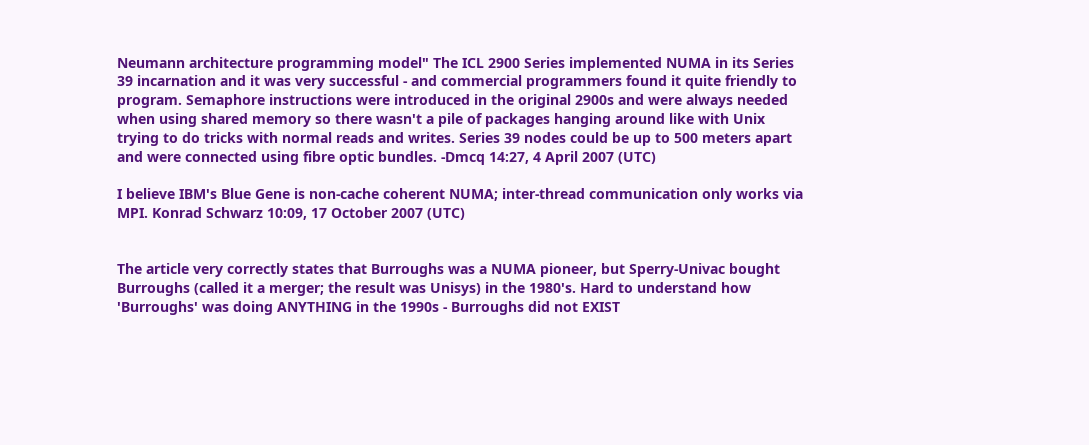Neumann architecture programming model" The ICL 2900 Series implemented NUMA in its Series 39 incarnation and it was very successful - and commercial programmers found it quite friendly to program. Semaphore instructions were introduced in the original 2900s and were always needed when using shared memory so there wasn't a pile of packages hanging around like with Unix trying to do tricks with normal reads and writes. Series 39 nodes could be up to 500 meters apart and were connected using fibre optic bundles. -Dmcq 14:27, 4 April 2007 (UTC)

I believe IBM's Blue Gene is non-cache coherent NUMA; inter-thread communication only works via MPI. Konrad Schwarz 10:09, 17 October 2007 (UTC)


The article very correctly states that Burroughs was a NUMA pioneer, but Sperry-Univac bought Burroughs (called it a merger; the result was Unisys) in the 1980's. Hard to understand how 'Burroughs' was doing ANYTHING in the 1990s - Burroughs did not EXIST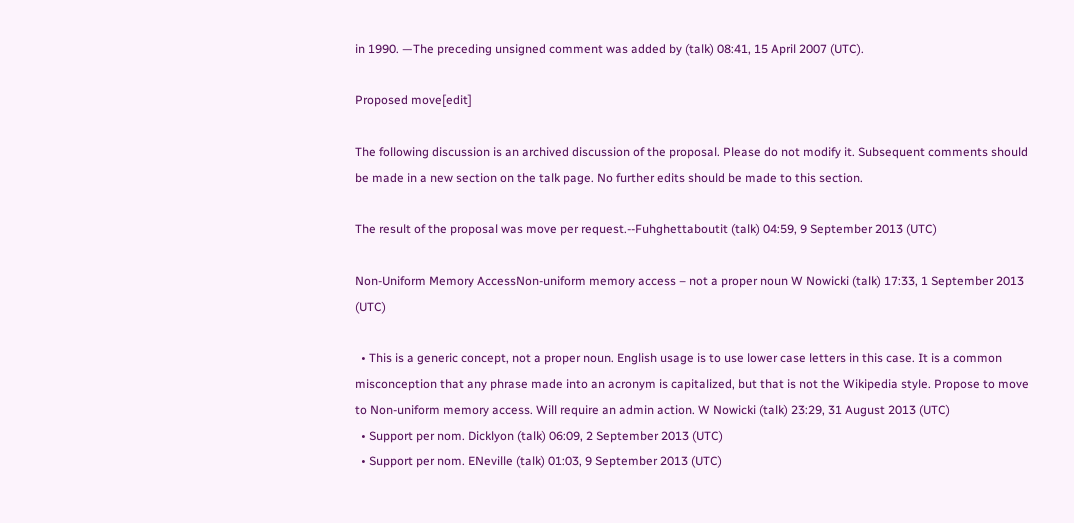in 1990. —The preceding unsigned comment was added by (talk) 08:41, 15 April 2007 (UTC).

Proposed move[edit]

The following discussion is an archived discussion of the proposal. Please do not modify it. Subsequent comments should be made in a new section on the talk page. No further edits should be made to this section.

The result of the proposal was move per request.--Fuhghettaboutit (talk) 04:59, 9 September 2013 (UTC)

Non-Uniform Memory AccessNon-uniform memory access – not a proper noun W Nowicki (talk) 17:33, 1 September 2013 (UTC)

  • This is a generic concept, not a proper noun. English usage is to use lower case letters in this case. It is a common misconception that any phrase made into an acronym is capitalized, but that is not the Wikipedia style. Propose to move to Non-uniform memory access. Will require an admin action. W Nowicki (talk) 23:29, 31 August 2013 (UTC)
  • Support per nom. Dicklyon (talk) 06:09, 2 September 2013 (UTC)
  • Support per nom. ENeville (talk) 01:03, 9 September 2013 (UTC)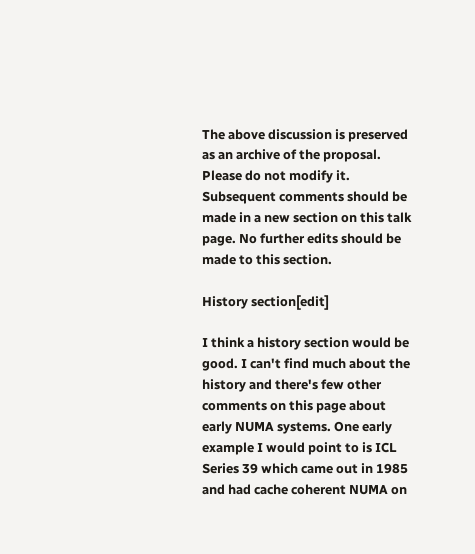The above discussion is preserved as an archive of the proposal. Please do not modify it. Subsequent comments should be made in a new section on this talk page. No further edits should be made to this section.

History section[edit]

I think a history section would be good. I can't find much about the history and there's few other comments on this page about early NUMA systems. One early example I would point to is ICL Series 39 which came out in 1985 and had cache coherent NUMA on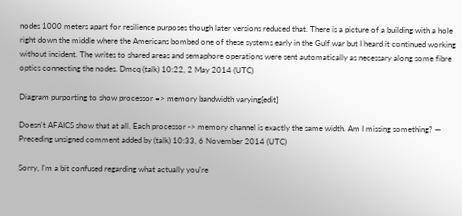nodes 1000 meters apart for resilience purposes though later versions reduced that. There is a picture of a building with a hole right down the middle where the Americans bombed one of these systems early in the Gulf war but I heard it continued working without incident. The writes to shared areas and semaphore operations were sent automatically as necessary along some fibre optics connecting the nodes. Dmcq (talk) 10:22, 2 May 2014 (UTC)

Diagram purporting to show processor => memory bandwidth varying[edit]

Doesn't AFAICS show that at all. Each processor -> memory channel is exactly the same width. Am I missing something? — Preceding unsigned comment added by (talk) 10:33, 6 November 2014 (UTC)

Sorry, I'm a bit confused regarding what actually you're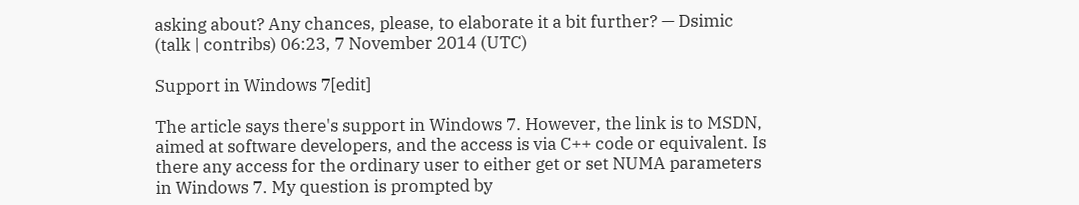asking about? Any chances, please, to elaborate it a bit further? — Dsimic (talk | contribs) 06:23, 7 November 2014 (UTC)

Support in Windows 7[edit]

The article says there's support in Windows 7. However, the link is to MSDN, aimed at software developers, and the access is via C++ code or equivalent. Is there any access for the ordinary user to either get or set NUMA parameters in Windows 7. My question is prompted by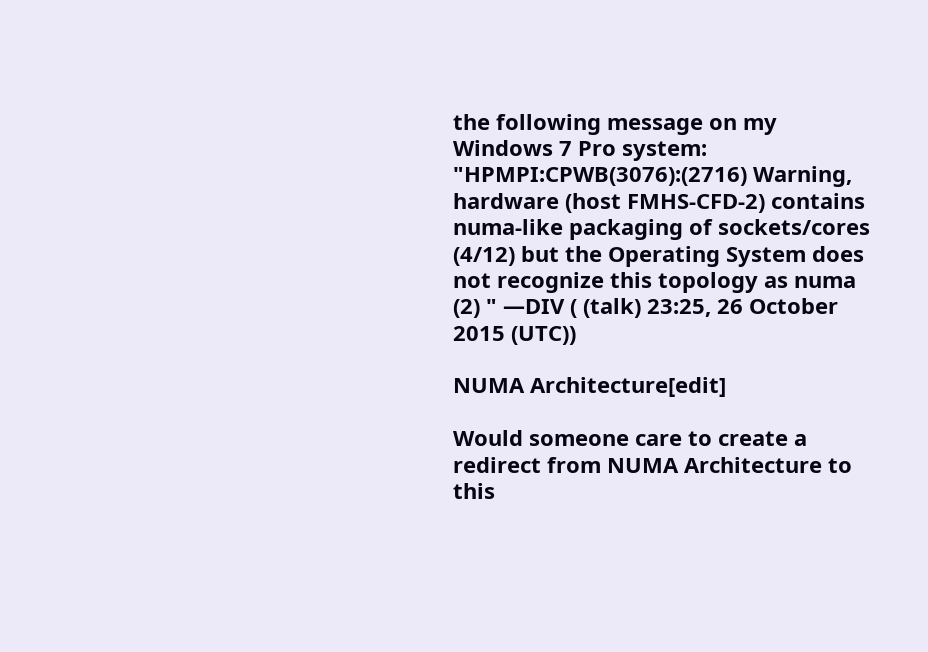the following message on my Windows 7 Pro system: "HPMPI:CPWB(3076):(2716) Warning, hardware (host FMHS-CFD-2) contains numa-like packaging of sockets/cores (4/12) but the Operating System does not recognize this topology as numa (2) " —DIV ( (talk) 23:25, 26 October 2015 (UTC))

NUMA Architecture[edit]

Would someone care to create a redirect from NUMA Architecture to this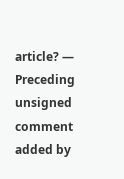article? — Preceding unsigned comment added by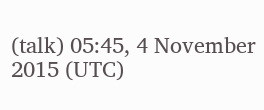(talk) 05:45, 4 November 2015 (UTC)